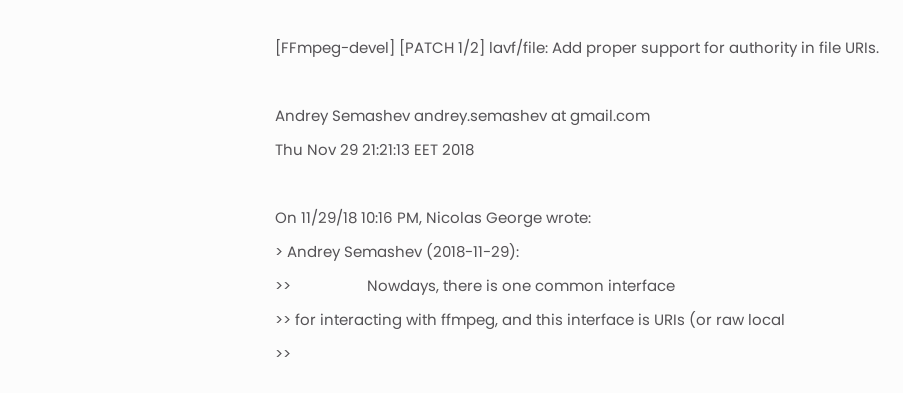[FFmpeg-devel] [PATCH 1/2] lavf/file: Add proper support for authority in file URIs.

Andrey Semashev andrey.semashev at gmail.com
Thu Nov 29 21:21:13 EET 2018

On 11/29/18 10:16 PM, Nicolas George wrote:
> Andrey Semashev (2018-11-29):
>>                   Nowdays, there is one common interface
>> for interacting with ffmpeg, and this interface is URIs (or raw local
>>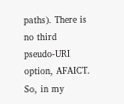paths). There is no third pseudo-URI option, AFAICT. So, in my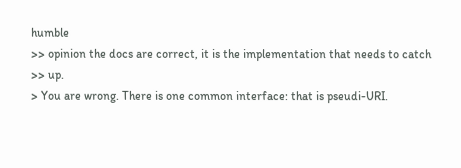humble
>> opinion the docs are correct, it is the implementation that needs to catch
>> up.
> You are wrong. There is one common interface: that is pseudi-URI.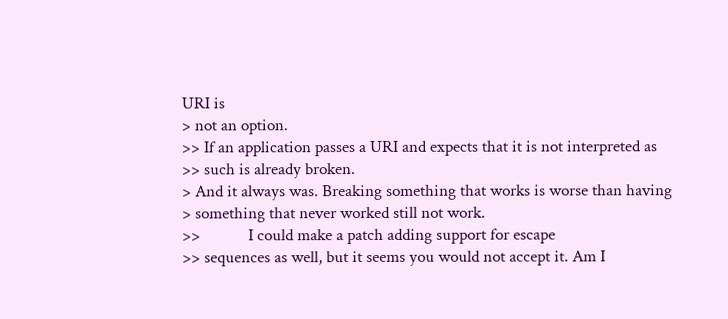URI is
> not an option.
>> If an application passes a URI and expects that it is not interpreted as
>> such is already broken.
> And it always was. Breaking something that works is worse than having
> something that never worked still not work.
>>            I could make a patch adding support for escape
>> sequences as well, but it seems you would not accept it. Am I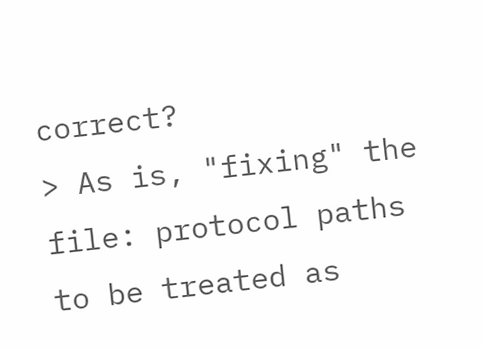correct?
> As is, "fixing" the file: protocol paths to be treated as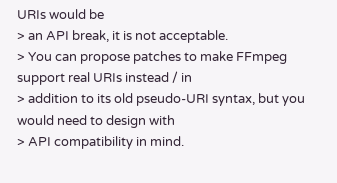URIs would be
> an API break, it is not acceptable.
> You can propose patches to make FFmpeg support real URIs instead / in
> addition to its old pseudo-URI syntax, but you would need to design with
> API compatibility in mind.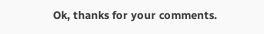Ok, thanks for your comments.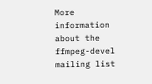More information about the ffmpeg-devel mailing list